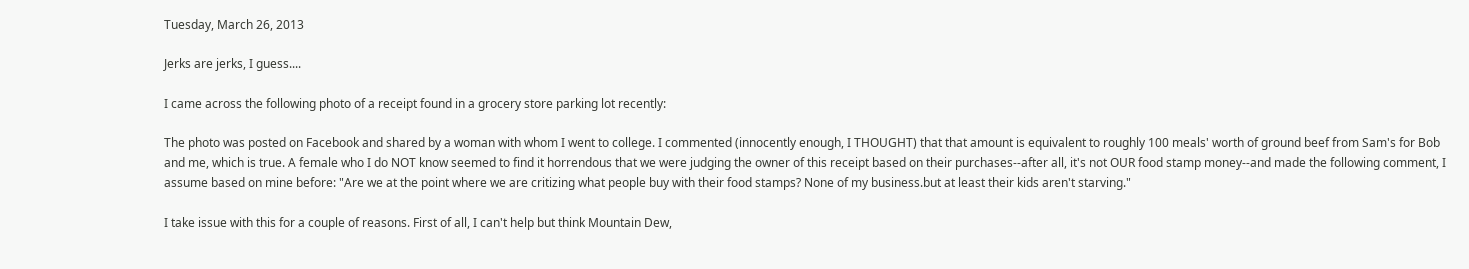Tuesday, March 26, 2013

Jerks are jerks, I guess....

I came across the following photo of a receipt found in a grocery store parking lot recently:

The photo was posted on Facebook and shared by a woman with whom I went to college. I commented (innocently enough, I THOUGHT) that that amount is equivalent to roughly 100 meals' worth of ground beef from Sam's for Bob and me, which is true. A female who I do NOT know seemed to find it horrendous that we were judging the owner of this receipt based on their purchases--after all, it's not OUR food stamp money--and made the following comment, I assume based on mine before: "Are we at the point where we are critizing what people buy with their food stamps? None of my business.but at least their kids aren't starving."

I take issue with this for a couple of reasons. First of all, I can't help but think Mountain Dew,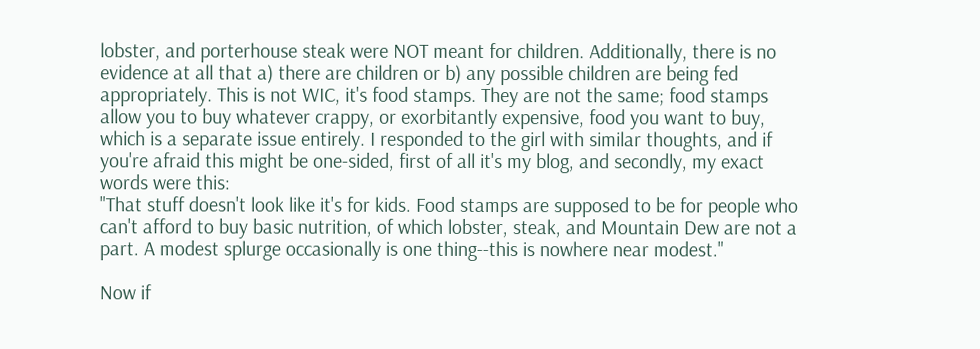lobster, and porterhouse steak were NOT meant for children. Additionally, there is no evidence at all that a) there are children or b) any possible children are being fed appropriately. This is not WIC, it's food stamps. They are not the same; food stamps allow you to buy whatever crappy, or exorbitantly expensive, food you want to buy, which is a separate issue entirely. I responded to the girl with similar thoughts, and if you're afraid this might be one-sided, first of all it's my blog, and secondly, my exact words were this:
"That stuff doesn't look like it's for kids. Food stamps are supposed to be for people who can't afford to buy basic nutrition, of which lobster, steak, and Mountain Dew are not a part. A modest splurge occasionally is one thing--this is nowhere near modest."

Now if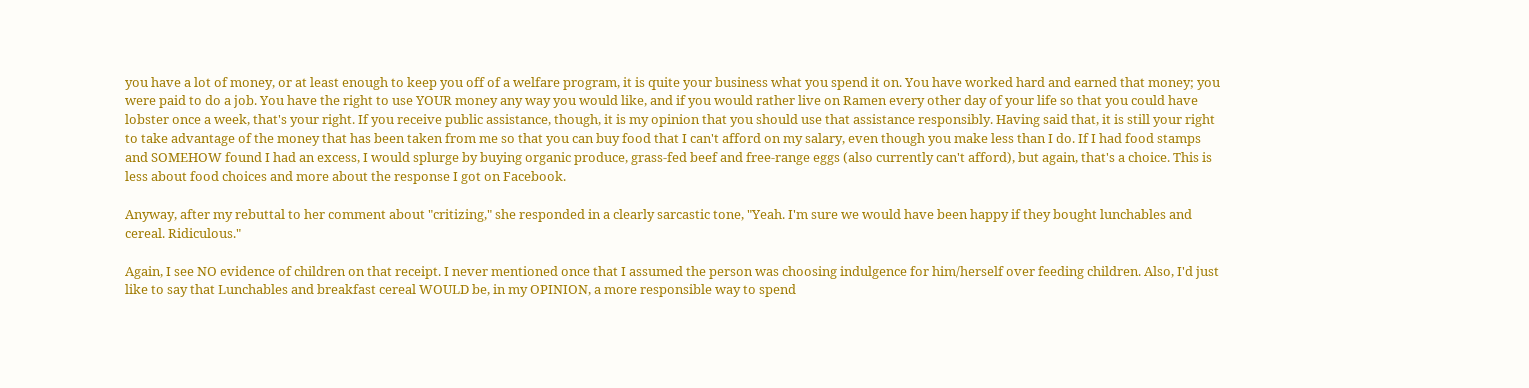you have a lot of money, or at least enough to keep you off of a welfare program, it is quite your business what you spend it on. You have worked hard and earned that money; you were paid to do a job. You have the right to use YOUR money any way you would like, and if you would rather live on Ramen every other day of your life so that you could have lobster once a week, that's your right. If you receive public assistance, though, it is my opinion that you should use that assistance responsibly. Having said that, it is still your right to take advantage of the money that has been taken from me so that you can buy food that I can't afford on my salary, even though you make less than I do. If I had food stamps and SOMEHOW found I had an excess, I would splurge by buying organic produce, grass-fed beef and free-range eggs (also currently can't afford), but again, that's a choice. This is less about food choices and more about the response I got on Facebook.

Anyway, after my rebuttal to her comment about "critizing," she responded in a clearly sarcastic tone, "Yeah. I'm sure we would have been happy if they bought lunchables and cereal. Ridiculous."

Again, I see NO evidence of children on that receipt. I never mentioned once that I assumed the person was choosing indulgence for him/herself over feeding children. Also, I'd just like to say that Lunchables and breakfast cereal WOULD be, in my OPINION, a more responsible way to spend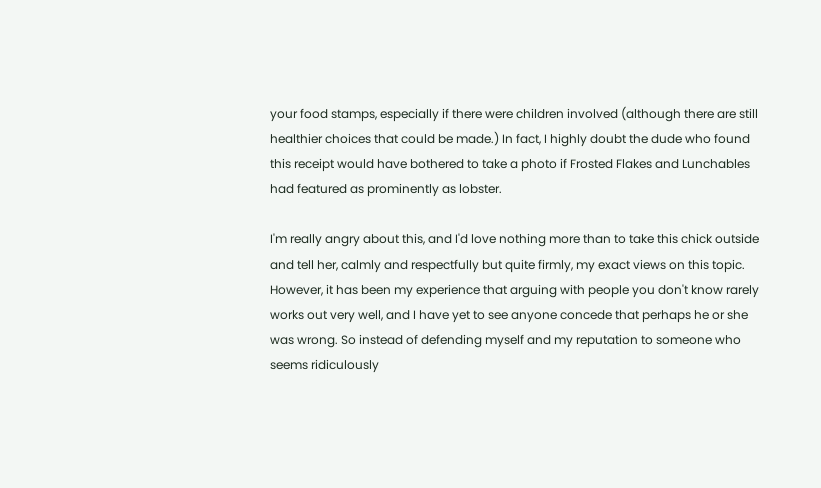your food stamps, especially if there were children involved (although there are still healthier choices that could be made.) In fact, I highly doubt the dude who found this receipt would have bothered to take a photo if Frosted Flakes and Lunchables had featured as prominently as lobster.

I'm really angry about this, and I'd love nothing more than to take this chick outside and tell her, calmly and respectfully but quite firmly, my exact views on this topic. However, it has been my experience that arguing with people you don't know rarely works out very well, and I have yet to see anyone concede that perhaps he or she was wrong. So instead of defending myself and my reputation to someone who seems ridiculously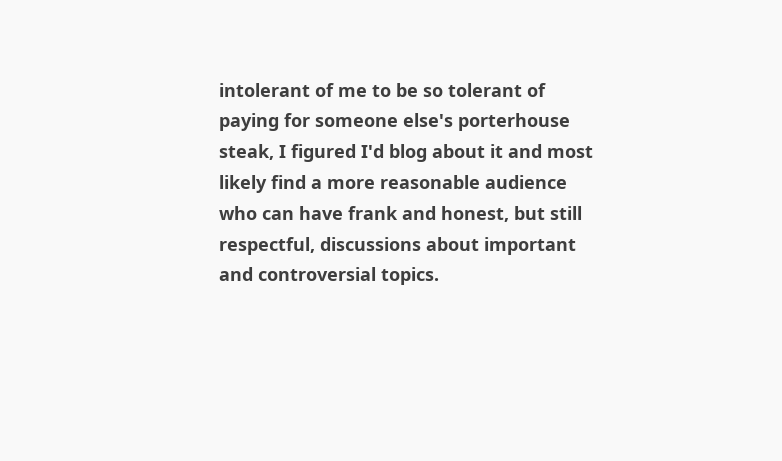intolerant of me to be so tolerant of paying for someone else's porterhouse steak, I figured I'd blog about it and most likely find a more reasonable audience who can have frank and honest, but still respectful, discussions about important and controversial topics.